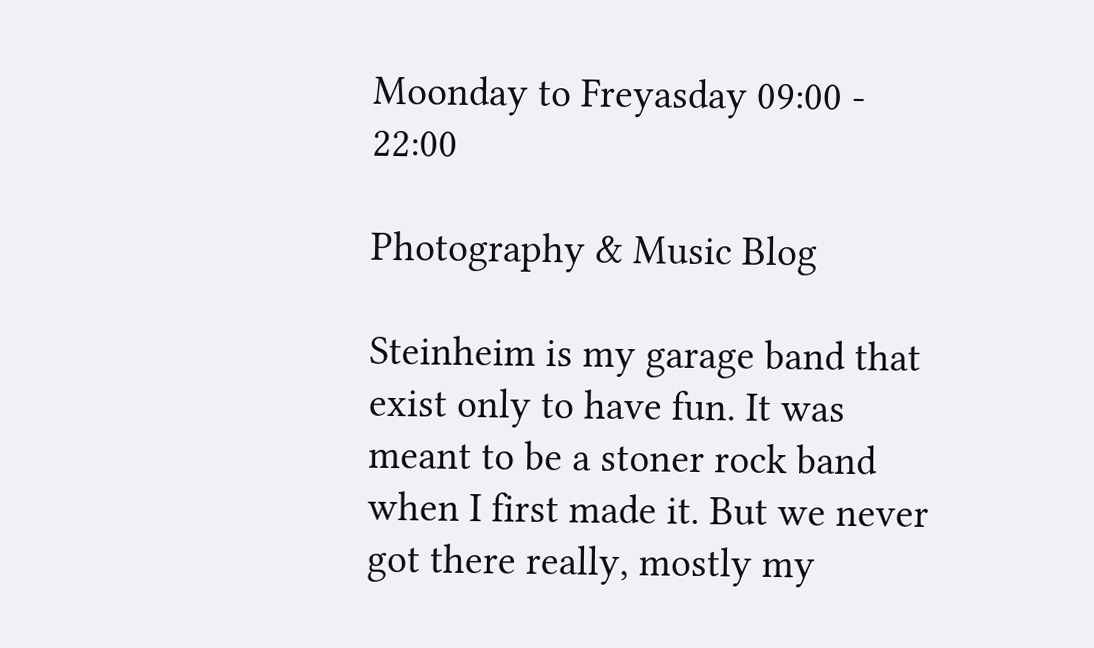Moonday to Freyasday 09:00 - 22:00

Photography & Music Blog

Steinheim is my garage band that exist only to have fun. It was meant to be a stoner rock band when I first made it. But we never got there really, mostly my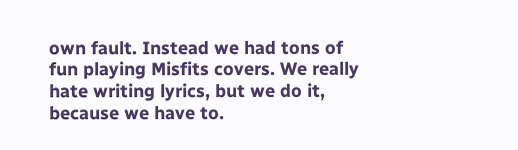own fault. Instead we had tons of fun playing Misfits covers. We really hate writing lyrics, but we do it, because we have to.